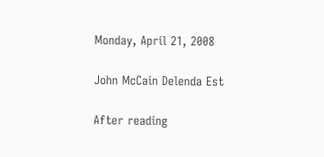Monday, April 21, 2008

John McCain Delenda Est

After reading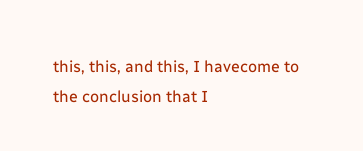this, this, and this, I havecome to the conclusion that I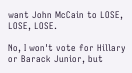want John McCain to LOSE, LOSE, LOSE.

No, I won't vote for Hillary or Barack Junior, but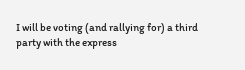I will be voting (and rallying for) a third party with the express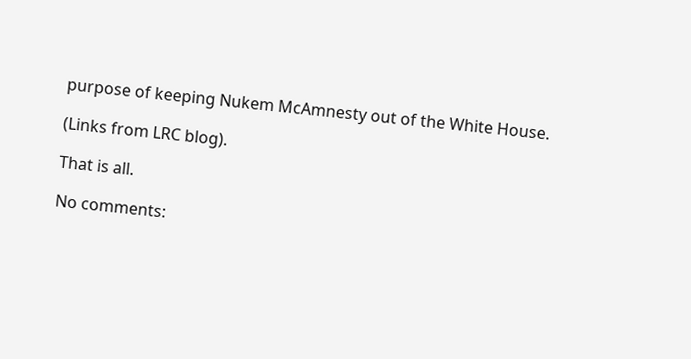purpose of keeping Nukem McAmnesty out of the White House.

(Links from LRC blog).

That is all.

No comments: